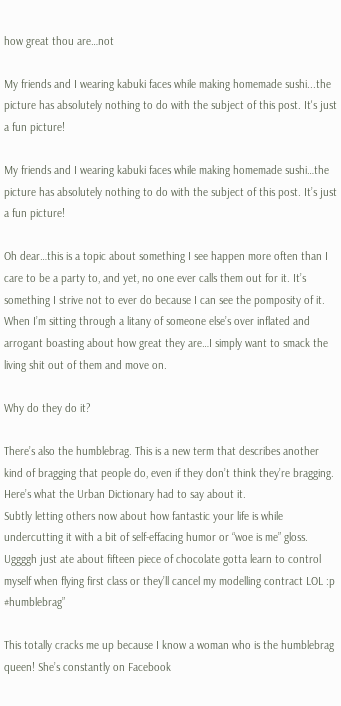how great thou are…not

My friends and I wearing kabuki faces while making homemade sushi...the picture has absolutely nothing to do with the subject of this post. It's just a fun picture!

My friends and I wearing kabuki faces while making homemade sushi…the picture has absolutely nothing to do with the subject of this post. It’s just a fun picture!

Oh dear…this is a topic about something I see happen more often than I care to be a party to, and yet, no one ever calls them out for it. It’s something I strive not to ever do because I can see the pomposity of it. When I’m sitting through a litany of someone else’s over inflated and arrogant boasting about how great they are…I simply want to smack the living shit out of them and move on.

Why do they do it?

There’s also the humblebrag. This is a new term that describes another kind of bragging that people do, even if they don’t think they’re bragging. Here’s what the Urban Dictionary had to say about it.
Subtly letting others now about how fantastic your life is while undercutting it with a bit of self-effacing humor or “woe is me” gloss.
Uggggh just ate about fifteen piece of chocolate gotta learn to control myself when flying first class or they’ll cancel my modelling contract LOL :p #humblebrag”

This totally cracks me up because I know a woman who is the humblebrag queen! She’s constantly on Facebook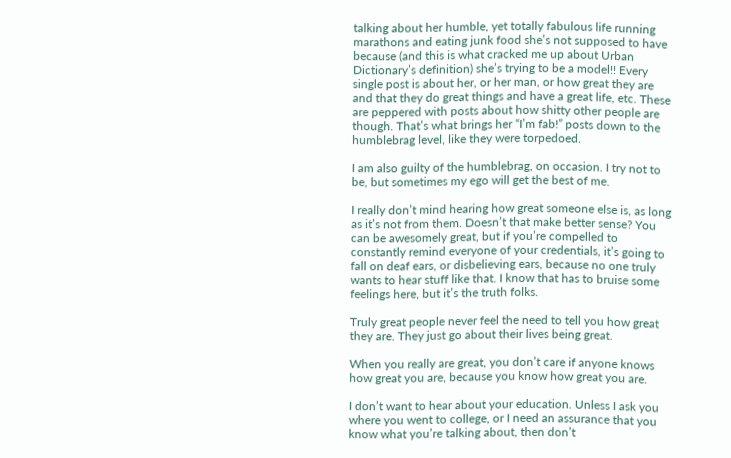talking about her humble, yet totally fabulous life running marathons and eating junk food she’s not supposed to have because (and this is what cracked me up about Urban Dictionary’s definition) she’s trying to be a model!! Every single post is about her, or her man, or how great they are and that they do great things and have a great life, etc. These are peppered with posts about how shitty other people are though. That’s what brings her “I’m fab!” posts down to the humblebrag level, like they were torpedoed.

I am also guilty of the humblebrag, on occasion. I try not to be, but sometimes my ego will get the best of me.

I really don’t mind hearing how great someone else is, as long as it’s not from them. Doesn’t that make better sense? You can be awesomely great, but if you’re compelled to constantly remind everyone of your credentials, it’s going to fall on deaf ears, or disbelieving ears, because no one truly wants to hear stuff like that. I know that has to bruise some feelings here, but it’s the truth folks.

Truly great people never feel the need to tell you how great they are. They just go about their lives being great.

When you really are great, you don’t care if anyone knows how great you are, because you know how great you are.

I don’t want to hear about your education. Unless I ask you where you went to college, or I need an assurance that you know what you’re talking about, then don’t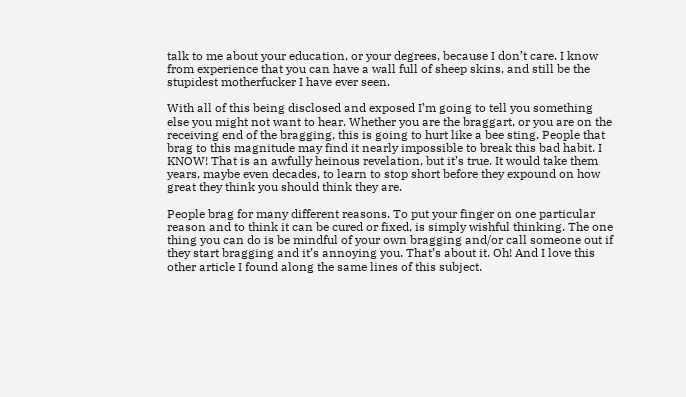talk to me about your education, or your degrees, because I don’t care. I know from experience that you can have a wall full of sheep skins, and still be the stupidest motherfucker I have ever seen.

With all of this being disclosed and exposed I’m going to tell you something else you might not want to hear. Whether you are the braggart, or you are on the receiving end of the bragging, this is going to hurt like a bee sting. People that brag to this magnitude may find it nearly impossible to break this bad habit. I KNOW! That is an awfully heinous revelation, but it’s true. It would take them years, maybe even decades, to learn to stop short before they expound on how great they think you should think they are.

People brag for many different reasons. To put your finger on one particular reason and to think it can be cured or fixed, is simply wishful thinking. The one thing you can do is be mindful of your own bragging and/or call someone out if they start bragging and it’s annoying you. That’s about it. Oh! And I love this other article I found along the same lines of this subject.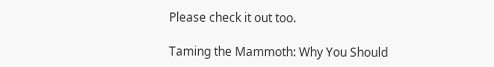Please check it out too.

Taming the Mammoth: Why You Should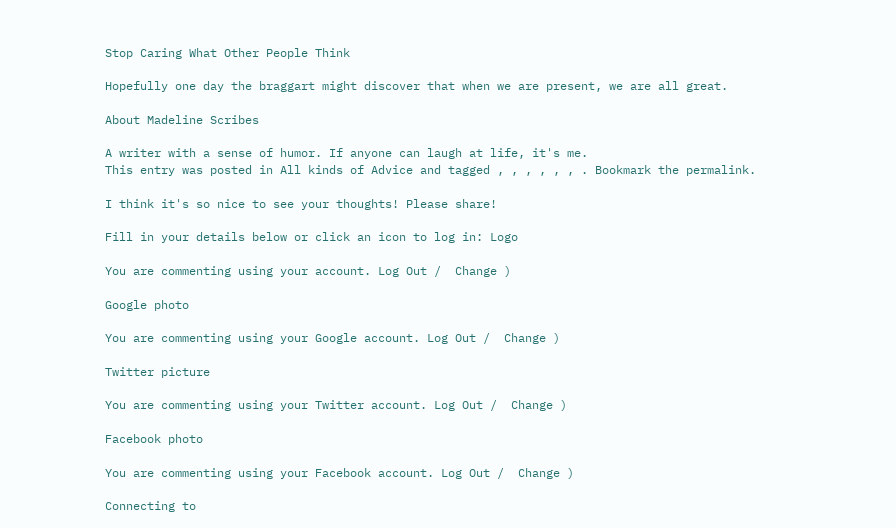Stop Caring What Other People Think

Hopefully one day the braggart might discover that when we are present, we are all great.

About Madeline Scribes

A writer with a sense of humor. If anyone can laugh at life, it's me.
This entry was posted in All kinds of Advice and tagged , , , , , , . Bookmark the permalink.

I think it's so nice to see your thoughts! Please share!

Fill in your details below or click an icon to log in: Logo

You are commenting using your account. Log Out /  Change )

Google photo

You are commenting using your Google account. Log Out /  Change )

Twitter picture

You are commenting using your Twitter account. Log Out /  Change )

Facebook photo

You are commenting using your Facebook account. Log Out /  Change )

Connecting to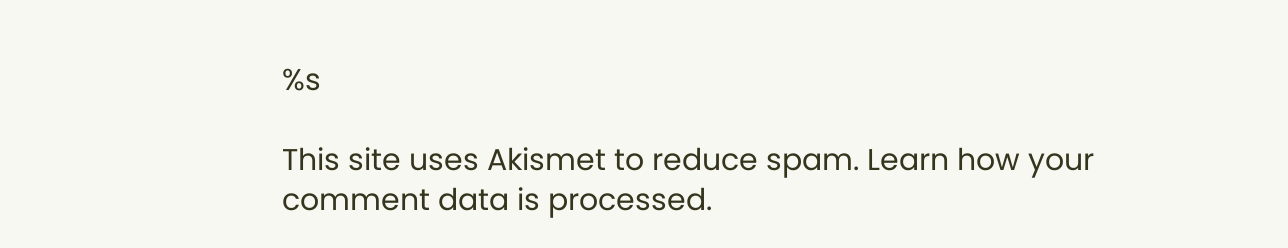%s

This site uses Akismet to reduce spam. Learn how your comment data is processed.